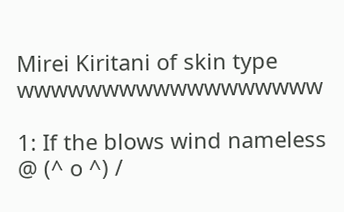Mirei Kiritani of skin type wwwwwwwwwwwwwwwwww

1: If the blows wind nameless @ (^ o ^) /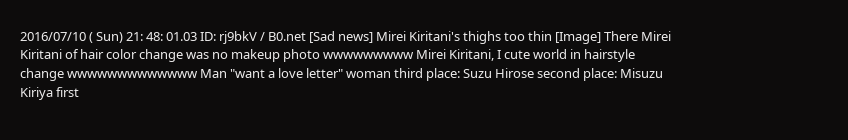2016/07/10 ( Sun) 21: 48: 01.03 ID: rj9bkV / B0.net [Sad news] Mirei Kiritani's thighs too thin [Image] There Mirei Kiritani of hair color change was no makeup photo wwwwwwwww Mirei Kiritani, I cute world in hairstyle change wwwwwwwwwwwww Man "want a love letter" woman third place: Suzu Hirose second place: Misuzu Kiriya first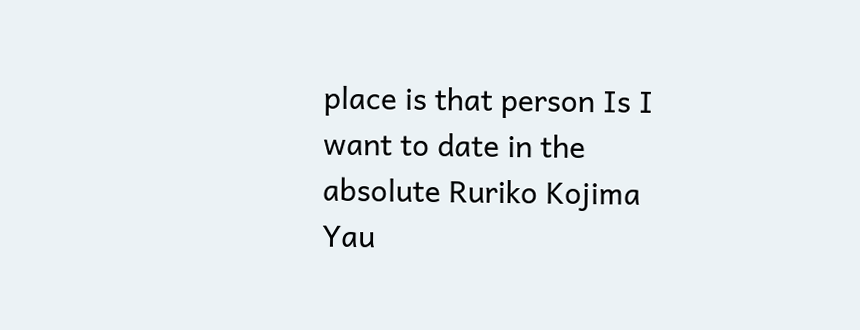place is that person Is I want to date in the absolute Ruriko Kojima Yau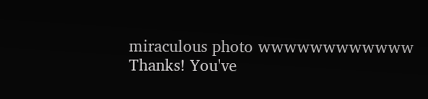miraculous photo wwwwwwwwwwww
Thanks! You've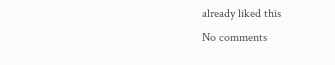already liked this
No comments